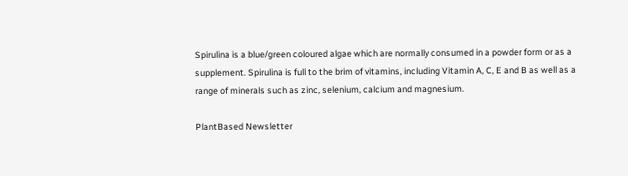Spirulina is a blue/green coloured algae which are normally consumed in a powder form or as a supplement. Spirulina is full to the brim of vitamins, including Vitamin A, C, E and B as well as a range of minerals such as zinc, selenium, calcium and magnesium.

PlantBased Newsletter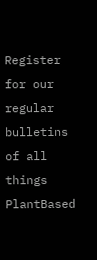Register for our regular bulletins of all things PlantBased